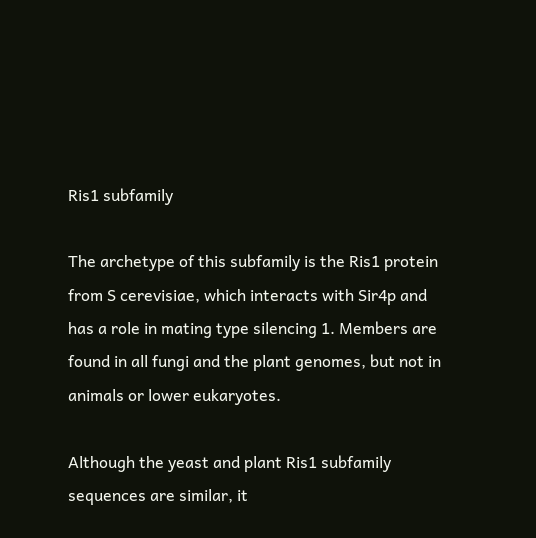Ris1 subfamily

The archetype of this subfamily is the Ris1 protein from S cerevisiae, which interacts with Sir4p and has a role in mating type silencing 1. Members are found in all fungi and the plant genomes, but not in animals or lower eukaryotes.

Although the yeast and plant Ris1 subfamily sequences are similar, it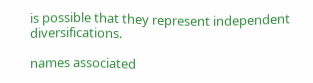is possible that they represent independent diversifications.

names associated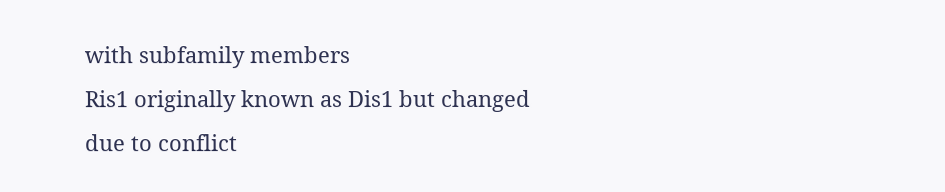with subfamily members
Ris1 originally known as Dis1 but changed due to conflict